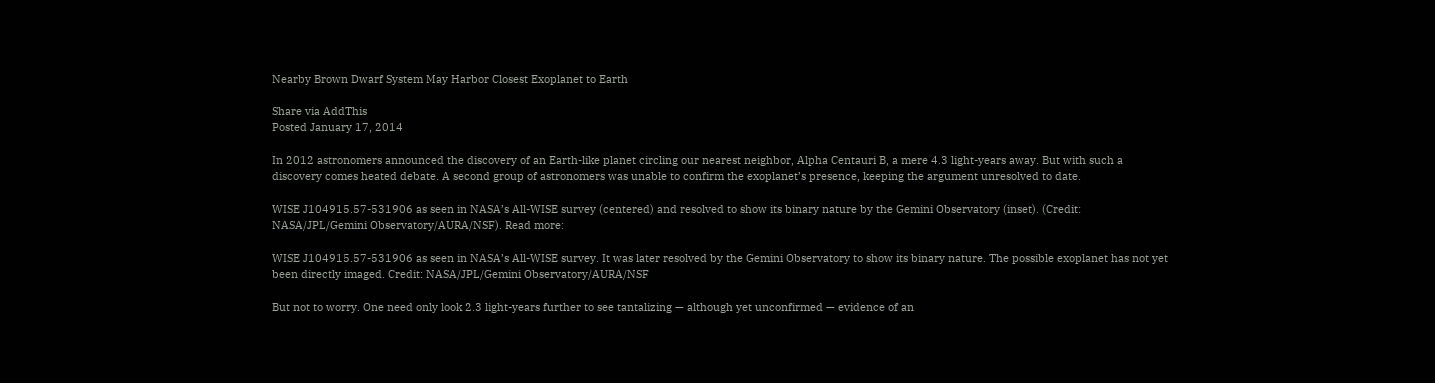Nearby Brown Dwarf System May Harbor Closest Exoplanet to Earth

Share via AddThis
Posted January 17, 2014

In 2012 astronomers announced the discovery of an Earth-like planet circling our nearest neighbor, Alpha Centauri B, a mere 4.3 light-years away. But with such a discovery comes heated debate. A second group of astronomers was unable to confirm the exoplanet’s presence, keeping the argument unresolved to date.

WISE J104915.57-531906 as seen in NASA’s All-WISE survey (centered) and resolved to show its binary nature by the Gemini Observatory (inset). (Credit: NASA/JPL/Gemini Observatory/AURA/NSF). Read more:

WISE J104915.57-531906 as seen in NASA’s All-WISE survey. It was later resolved by the Gemini Observatory to show its binary nature. The possible exoplanet has not yet been directly imaged. Credit: NASA/JPL/Gemini Observatory/AURA/NSF

But not to worry. One need only look 2.3 light-years further to see tantalizing — although yet unconfirmed — evidence of an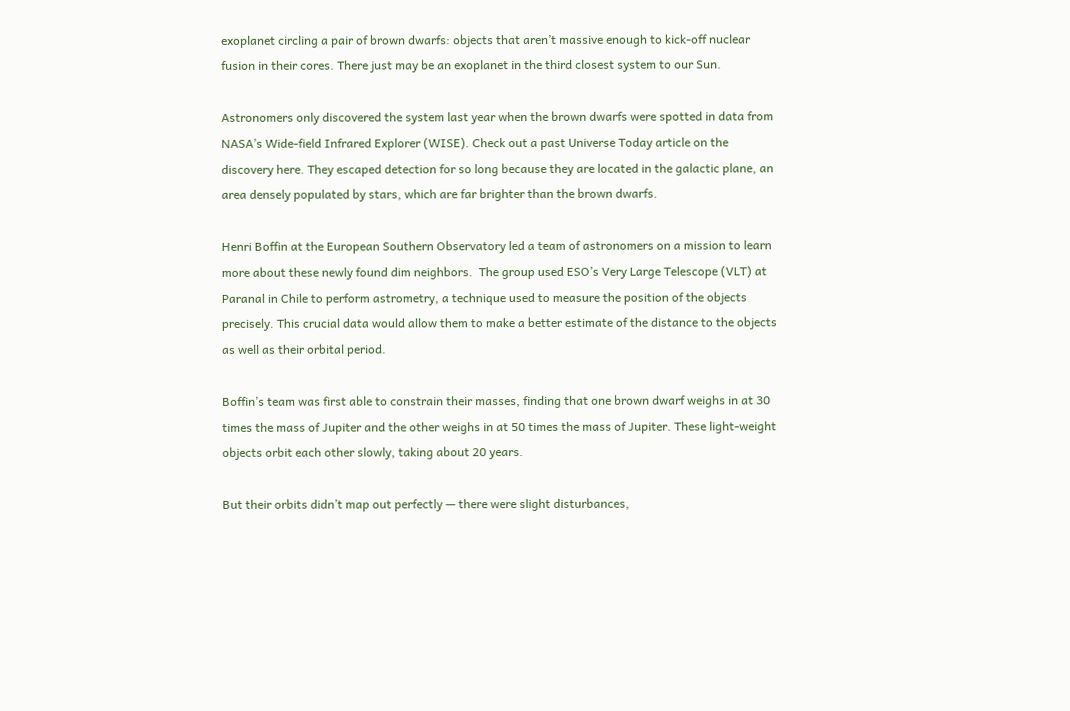exoplanet circling a pair of brown dwarfs: objects that aren’t massive enough to kick-off nuclear fusion in their cores. There just may be an exoplanet in the third closest system to our Sun.

Astronomers only discovered the system last year when the brown dwarfs were spotted in data from NASA’s Wide-field Infrared Explorer (WISE). Check out a past Universe Today article on the discovery here. They escaped detection for so long because they are located in the galactic plane, an area densely populated by stars, which are far brighter than the brown dwarfs.

Henri Boffin at the European Southern Observatory led a team of astronomers on a mission to learn more about these newly found dim neighbors.  The group used ESO’s Very Large Telescope (VLT) at Paranal in Chile to perform astrometry, a technique used to measure the position of the objects precisely. This crucial data would allow them to make a better estimate of the distance to the objects as well as their orbital period.

Boffin’s team was first able to constrain their masses, finding that one brown dwarf weighs in at 30 times the mass of Jupiter and the other weighs in at 50 times the mass of Jupiter. These light-weight objects orbit each other slowly, taking about 20 years.

But their orbits didn’t map out perfectly — there were slight disturbances,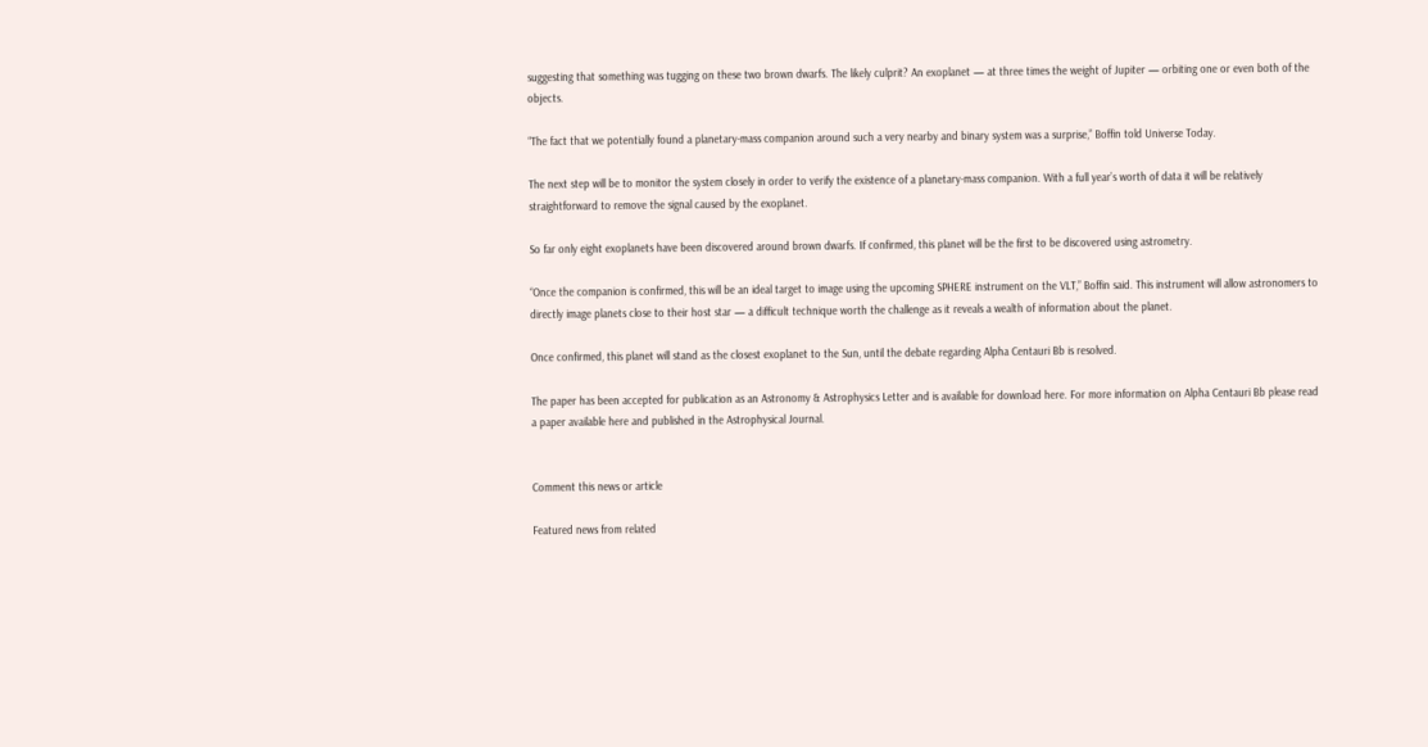suggesting that something was tugging on these two brown dwarfs. The likely culprit? An exoplanet — at three times the weight of Jupiter — orbiting one or even both of the objects.

“The fact that we potentially found a planetary-mass companion around such a very nearby and binary system was a surprise,” Boffin told Universe Today.

The next step will be to monitor the system closely in order to verify the existence of a planetary-mass companion. With a full year’s worth of data it will be relatively straightforward to remove the signal caused by the exoplanet.

So far only eight exoplanets have been discovered around brown dwarfs. If confirmed, this planet will be the first to be discovered using astrometry.

“Once the companion is confirmed, this will be an ideal target to image using the upcoming SPHERE instrument on the VLT,” Boffin said. This instrument will allow astronomers to directly image planets close to their host star — a difficult technique worth the challenge as it reveals a wealth of information about the planet.

Once confirmed, this planet will stand as the closest exoplanet to the Sun, until the debate regarding Alpha Centauri Bb is resolved.

The paper has been accepted for publication as an Astronomy & Astrophysics Letter and is available for download here. For more information on Alpha Centauri Bb please read a paper available here and published in the Astrophysical Journal.


Comment this news or article

Featured news from related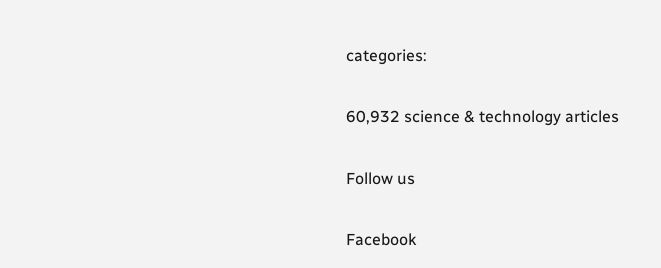categories:

60,932 science & technology articles

Follow us

Facebook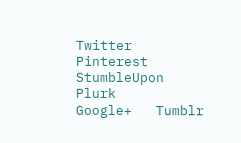Twitter   Pinterest   StumbleUpon   Plurk
Google+   Tumblr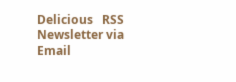Delicious   RSS   Newsletter via Email